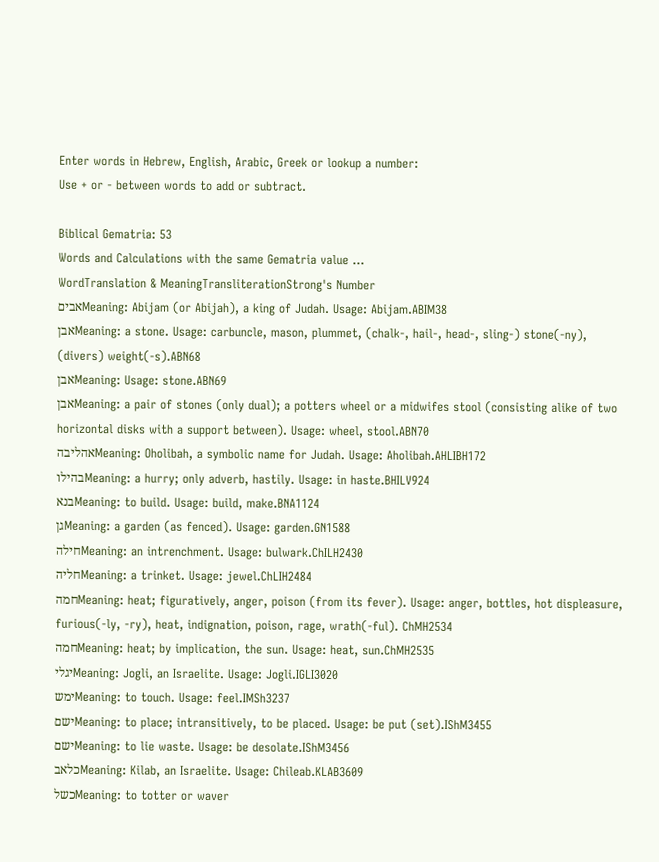Enter words in Hebrew, English, Arabic, Greek or lookup a number:
Use + or - between words to add or subtract.

Biblical Gematria: 53
Words and Calculations with the same Gematria value ...
WordTranslation & MeaningTransliterationStrong's Number
אביםMeaning: Abijam (or Abijah), a king of Judah. Usage: Abijam.ABIM38
אבןMeaning: a stone. Usage: carbuncle, mason, plummet, (chalk-, hail-, head-, sling-) stone(-ny), (divers) weight(-s).ABN68
אבןMeaning: Usage: stone.ABN69
אבןMeaning: a pair of stones (only dual); a potters wheel or a midwifes stool (consisting alike of two horizontal disks with a support between). Usage: wheel, stool.ABN70
אהליבהMeaning: Oholibah, a symbolic name for Judah. Usage: Aholibah.AHLIBH172
בהילוMeaning: a hurry; only adverb, hastily. Usage: in haste.BHILV924
בנאMeaning: to build. Usage: build, make.BNA1124
גןMeaning: a garden (as fenced). Usage: garden.GN1588
חילהMeaning: an intrenchment. Usage: bulwark.ChILH2430
חליהMeaning: a trinket. Usage: jewel.ChLIH2484
חמהMeaning: heat; figuratively, anger, poison (from its fever). Usage: anger, bottles, hot displeasure, furious(-ly, -ry), heat, indignation, poison, rage, wrath(-ful). ChMH2534
חמהMeaning: heat; by implication, the sun. Usage: heat, sun.ChMH2535
יגליMeaning: Jogli, an Israelite. Usage: Jogli.IGLI3020
ימשMeaning: to touch. Usage: feel.IMSh3237
ישםMeaning: to place; intransitively, to be placed. Usage: be put (set).IShM3455
ישםMeaning: to lie waste. Usage: be desolate.IShM3456
כלאבMeaning: Kilab, an Israelite. Usage: Chileab.KLAB3609
כשלMeaning: to totter or waver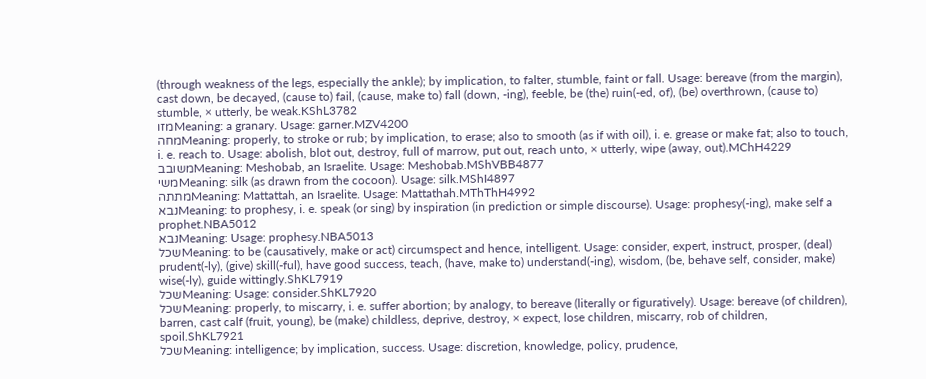(through weakness of the legs, especially the ankle); by implication, to falter, stumble, faint or fall. Usage: bereave (from the margin), cast down, be decayed, (cause to) fail, (cause, make to) fall (down, -ing), feeble, be (the) ruin(-ed, of), (be) overthrown, (cause to) stumble, × utterly, be weak.KShL3782
מזוMeaning: a granary. Usage: garner.MZV4200
מחהMeaning: properly, to stroke or rub; by implication, to erase; also to smooth (as if with oil), i. e. grease or make fat; also to touch, i. e. reach to. Usage: abolish, blot out, destroy, full of marrow, put out, reach unto, × utterly, wipe (away, out).MChH4229
משובבMeaning: Meshobab, an Israelite. Usage: Meshobab.MShVBB4877
משיMeaning: silk (as drawn from the cocoon). Usage: silk.MShI4897
מתתהMeaning: Mattattah, an Israelite. Usage: Mattathah.MThThH4992
נבאMeaning: to prophesy, i. e. speak (or sing) by inspiration (in prediction or simple discourse). Usage: prophesy(-ing), make self a prophet.NBA5012
נבאMeaning: Usage: prophesy.NBA5013
שכלMeaning: to be (causatively, make or act) circumspect and hence, intelligent. Usage: consider, expert, instruct, prosper, (deal) prudent(-ly), (give) skill(-ful), have good success, teach, (have, make to) understand(-ing), wisdom, (be, behave self, consider, make) wise(-ly), guide wittingly.ShKL7919
שכלMeaning: Usage: consider.ShKL7920
שכלMeaning: properly, to miscarry, i. e. suffer abortion; by analogy, to bereave (literally or figuratively). Usage: bereave (of children), barren, cast calf (fruit, young), be (make) childless, deprive, destroy, × expect, lose children, miscarry, rob of children, spoil.ShKL7921
שכלMeaning: intelligence; by implication, success. Usage: discretion, knowledge, policy, prudence,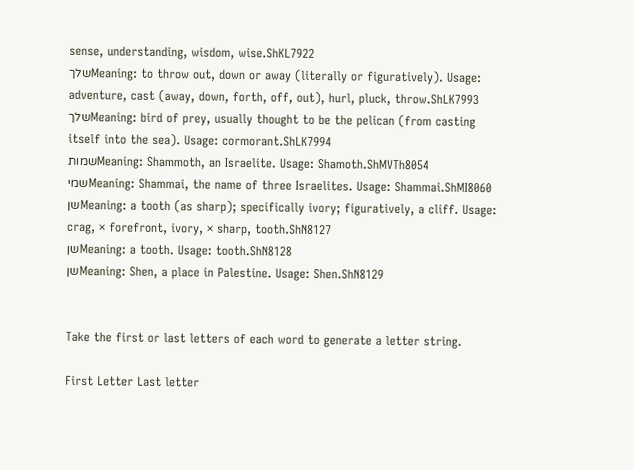sense, understanding, wisdom, wise.ShKL7922
שלךMeaning: to throw out, down or away (literally or figuratively). Usage: adventure, cast (away, down, forth, off, out), hurl, pluck, throw.ShLK7993
שלךMeaning: bird of prey, usually thought to be the pelican (from casting itself into the sea). Usage: cormorant.ShLK7994
שמותMeaning: Shammoth, an Israelite. Usage: Shamoth.ShMVTh8054
שמיMeaning: Shammai, the name of three Israelites. Usage: Shammai.ShMI8060
שןMeaning: a tooth (as sharp); specifically ivory; figuratively, a cliff. Usage: crag, × forefront, ivory, × sharp, tooth.ShN8127
שןMeaning: a tooth. Usage: tooth.ShN8128
שןMeaning: Shen, a place in Palestine. Usage: Shen.ShN8129


Take the first or last letters of each word to generate a letter string.

First Letter Last letter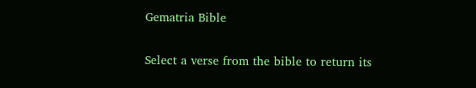Gematria Bible

Select a verse from the bible to return its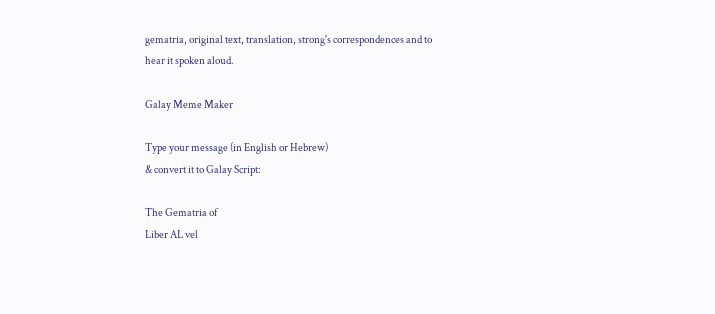gematria, original text, translation, strong's correspondences and to hear it spoken aloud.

Galay Meme Maker

Type your message (in English or Hebrew)
& convert it to Galay Script:

The Gematria of
Liber AL vel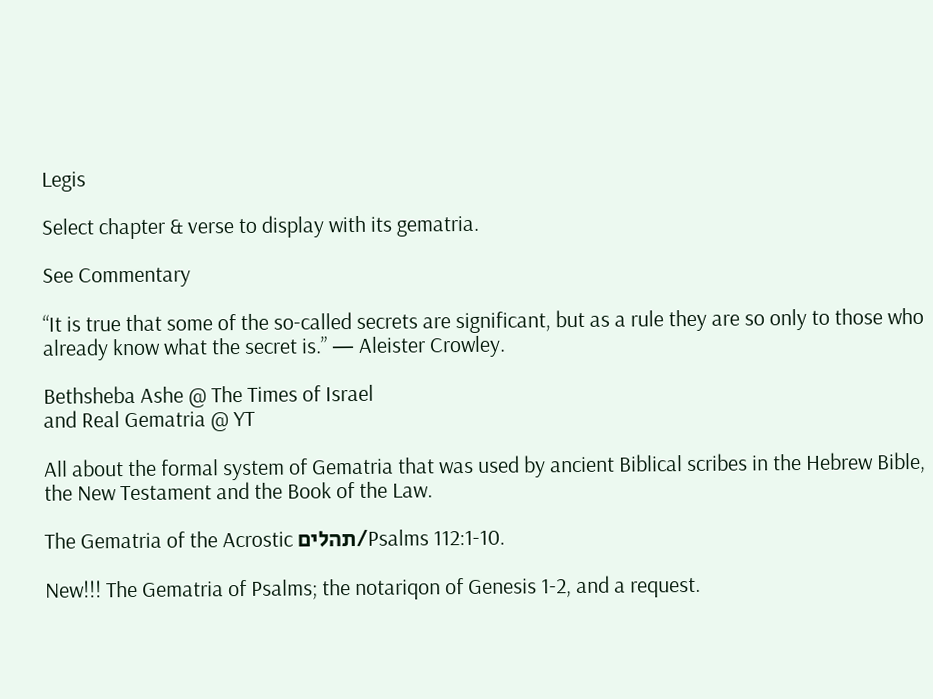Legis

Select chapter & verse to display with its gematria.

See Commentary

“It is true that some of the so-called secrets are significant, but as a rule they are so only to those who already know what the secret is.” — Aleister Crowley.

Bethsheba Ashe @ The Times of Israel
and Real Gematria @ YT

All about the formal system of Gematria that was used by ancient Biblical scribes in the Hebrew Bible, the New Testament and the Book of the Law.

The Gematria of the Acrostic תהלים/Psalms 112:1-10.

New!!! The Gematria of Psalms; the notariqon of Genesis 1-2, and a request.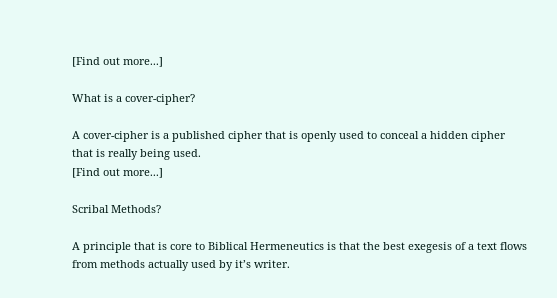[Find out more...]

What is a cover-cipher?

A cover-cipher is a published cipher that is openly used to conceal a hidden cipher that is really being used.
[Find out more...]

Scribal Methods?

A principle that is core to Biblical Hermeneutics is that the best exegesis of a text flows from methods actually used by it’s writer.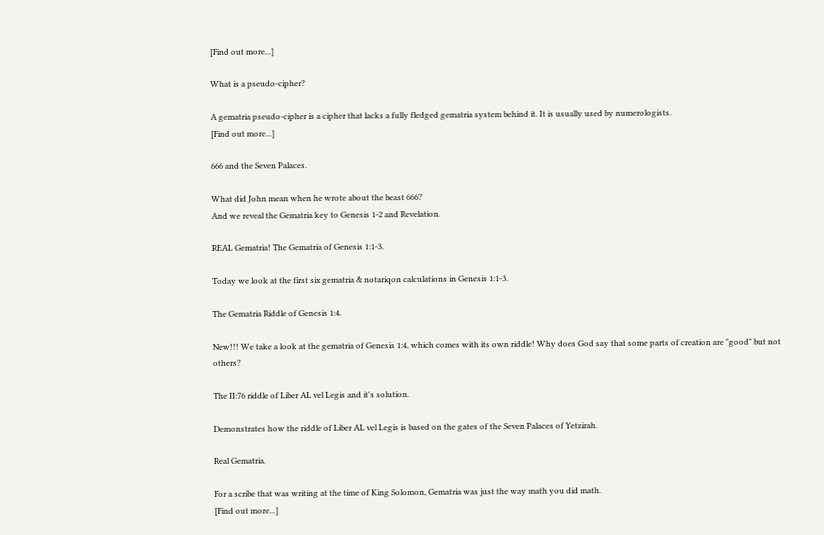[Find out more...]

What is a pseudo-cipher?

A gematria pseudo-cipher is a cipher that lacks a fully fledged gematria system behind it. It is usually used by numerologists.
[Find out more...]

666 and the Seven Palaces.

What did John mean when he wrote about the beast 666?
And we reveal the Gematria key to Genesis 1-2 and Revelation.

REAL Gematria! The Gematria of Genesis 1:1-3.

Today we look at the first six gematria & notariqon calculations in Genesis 1:1-3.

The Gematria Riddle of Genesis 1:4.

New!!! We take a look at the gematria of Genesis 1:4, which comes with its own riddle! Why does God say that some parts of creation are "good" but not others?

The II:76 riddle of Liber AL vel Legis and it's solution.

Demonstrates how the riddle of Liber AL vel Legis is based on the gates of the Seven Palaces of Yetzirah.

Real Gematria.

For a scribe that was writing at the time of King Solomon, Gematria was just the way math you did math.
[Find out more...]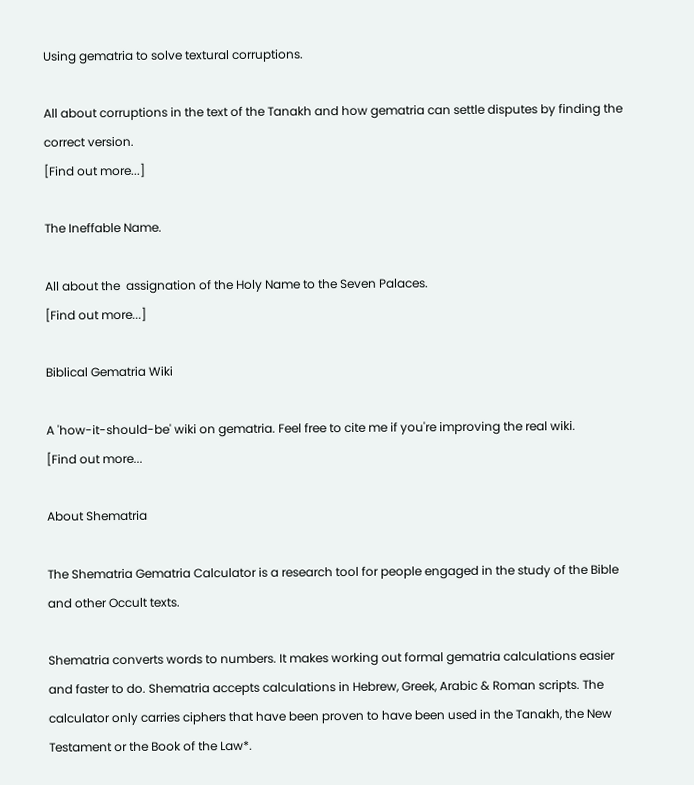Using gematria to solve textural corruptions.

All about corruptions in the text of the Tanakh and how gematria can settle disputes by finding the correct version.
[Find out more...]

The Ineffable Name.

All about the  assignation of the Holy Name to the Seven Palaces.
[Find out more...]

Biblical Gematria Wiki

A 'how-it-should-be' wiki on gematria. Feel free to cite me if you're improving the real wiki.
[Find out more...

About Shematria

The Shematria Gematria Calculator is a research tool for people engaged in the study of the Bible and other Occult texts.

Shematria converts words to numbers. It makes working out formal gematria calculations easier and faster to do. Shematria accepts calculations in Hebrew, Greek, Arabic & Roman scripts. The calculator only carries ciphers that have been proven to have been used in the Tanakh, the New Testament or the Book of the Law*.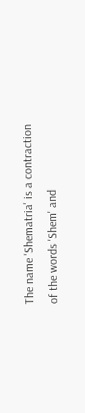The name 'Shematria' is a contraction of the words 'Shem' and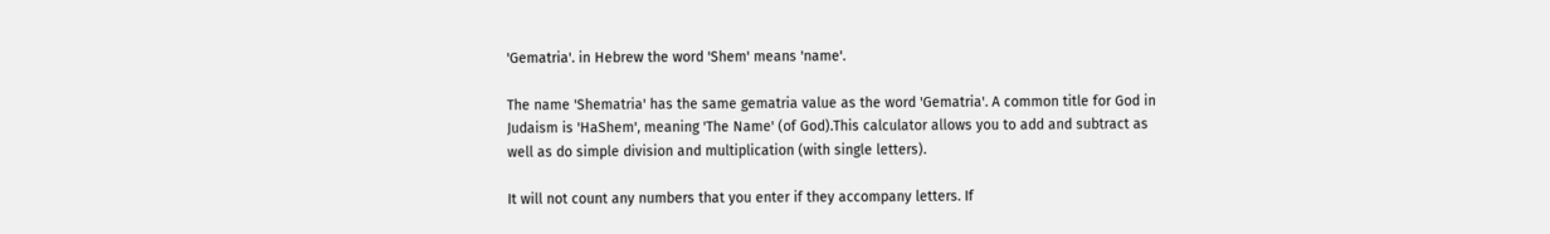'Gematria'. in Hebrew the word 'Shem' means 'name'.

The name 'Shematria' has the same gematria value as the word 'Gematria'. A common title for God in Judaism is 'HaShem', meaning 'The Name' (of God).This calculator allows you to add and subtract as well as do simple division and multiplication (with single letters).

It will not count any numbers that you enter if they accompany letters. If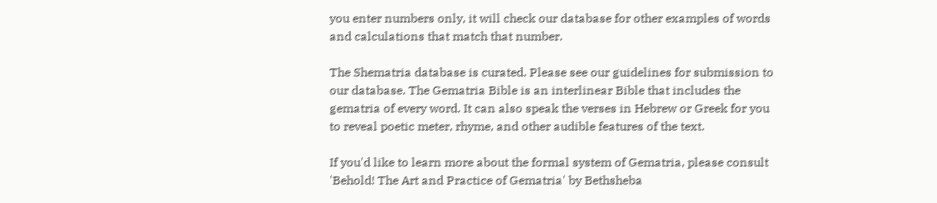you enter numbers only, it will check our database for other examples of words and calculations that match that number.

The Shematria database is curated. Please see our guidelines for submission to our database. The Gematria Bible is an interlinear Bible that includes the gematria of every word. It can also speak the verses in Hebrew or Greek for you to reveal poetic meter, rhyme, and other audible features of the text.

If you'd like to learn more about the formal system of Gematria, please consult 'Behold! The Art and Practice of Gematria' by Bethsheba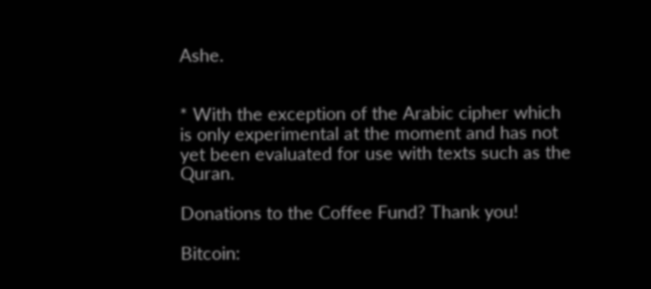Ashe.


* With the exception of the Arabic cipher which is only experimental at the moment and has not yet been evaluated for use with texts such as the Quran.

Donations to the Coffee Fund? Thank you!

Bitcoin: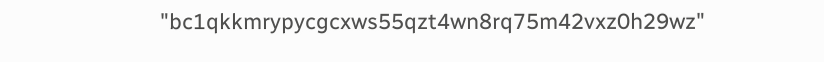"bc1qkkmrypycgcxws55qzt4wn8rq75m42vxz0h29wz"